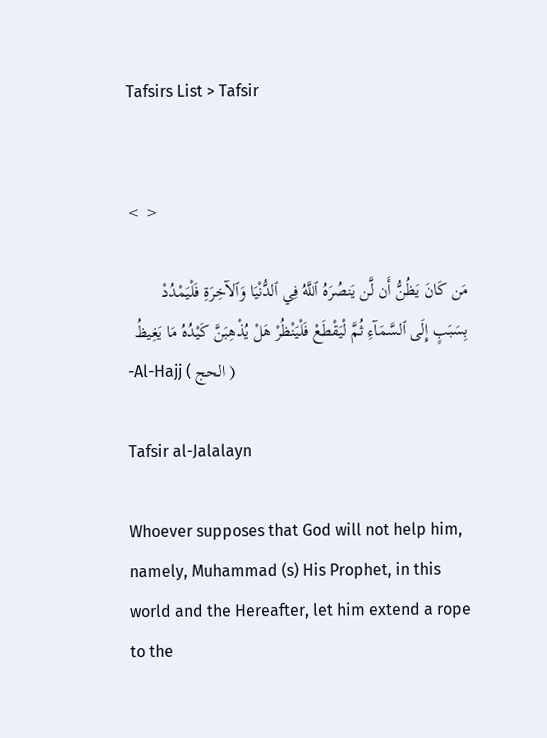Tafsirs List > Tafsir


< >

مَن كَانَ يَظُنُّ أَن لَّن يَنصُرَهُ ٱللَّهُ فِي ٱلدُّنْيَا وَٱلآخِرَةِ فَلْيَمْدُدْ بِسَبَبٍ إِلَى ٱلسَّمَآءِ ثُمَّ لْيَقْطَعْ فَلْيَنْظُرْ هَلْ يُذْهِبَنَّ كَيْدُهُ مَا يَغِيظُ
-Al-Hajj ( الحج )

Tafsir al-Jalalayn

Whoever supposes that God will not help him, namely, Muhammad (s) His Prophet, in this world and the Hereafter, let him extend a rope to the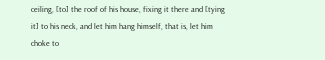ceiling, [to] the roof of his house, fixing it there and [tying it] to his neck, and let him hang himself, that is, let him choke to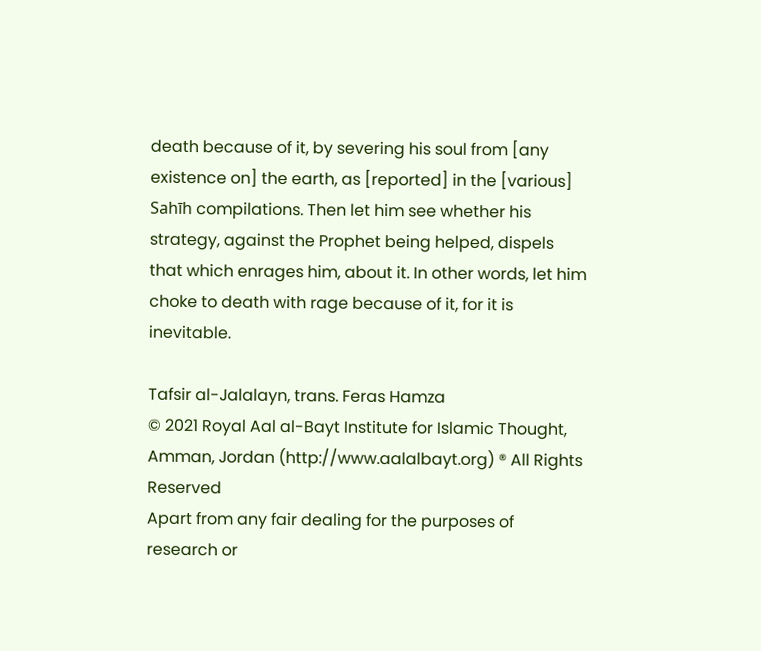death because of it, by severing his soul from [any existence on] the earth, as [reported] in the [various] Sahīh compilations. Then let him see whether his strategy, against the Prophet being helped, dispels that which enrages him, about it. In other words, let him choke to death with rage because of it, for it is inevitable.

Tafsir al-Jalalayn, trans. Feras Hamza
© 2021 Royal Aal al-Bayt Institute for Islamic Thought, Amman, Jordan (http://www.aalalbayt.org) ® All Rights Reserved
Apart from any fair dealing for the purposes of research or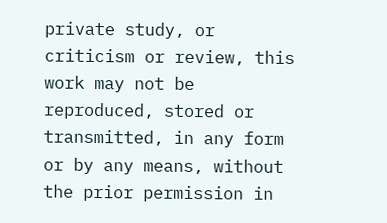private study, or criticism or review, this work may not be reproduced, stored or transmitted, in any form or by any means, without the prior permission in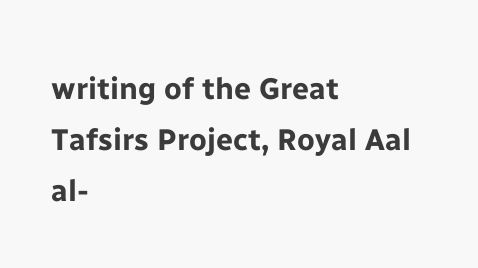writing of the Great Tafsirs Project, Royal Aal al-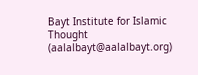Bayt Institute for Islamic Thought (aalalbayt@aalalbayt.org)